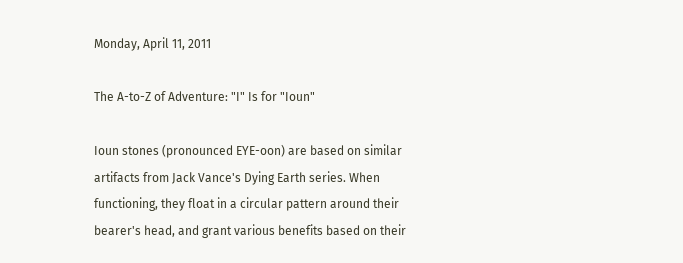Monday, April 11, 2011

The A-to-Z of Adventure: "I" Is for "Ioun"

Ioun stones (pronounced EYE-oon) are based on similar artifacts from Jack Vance's Dying Earth series. When functioning, they float in a circular pattern around their bearer's head, and grant various benefits based on their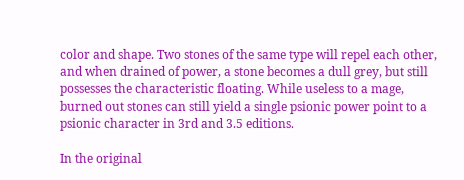color and shape. Two stones of the same type will repel each other, and when drained of power, a stone becomes a dull grey, but still possesses the characteristic floating. While useless to a mage, burned out stones can still yield a single psionic power point to a psionic character in 3rd and 3.5 editions.

In the original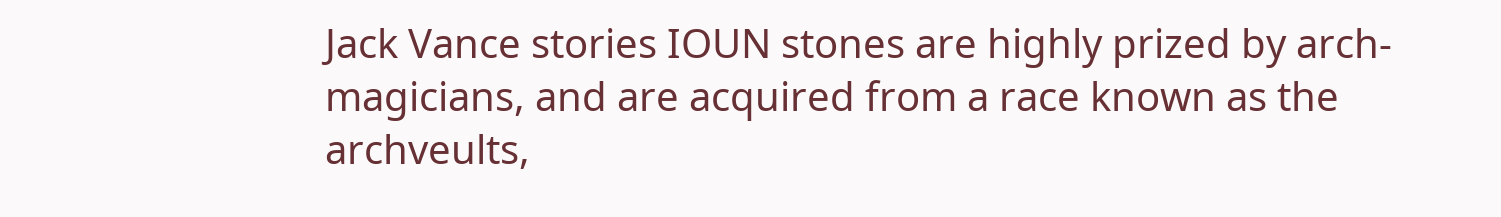Jack Vance stories IOUN stones are highly prized by arch-magicians, and are acquired from a race known as the archveults,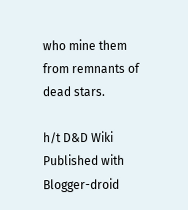who mine them from remnants of dead stars.

h/t D&D Wiki
Published with Blogger-droid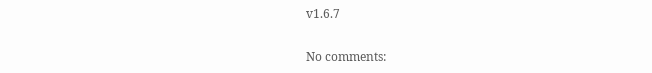v1.6.7

No comments: